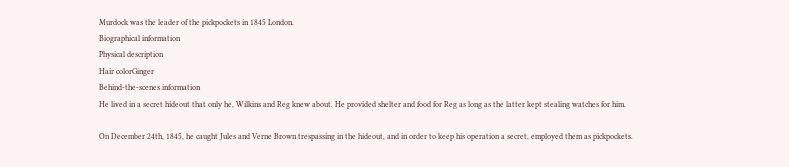Murdock was the leader of the pickpockets in 1845 London.
Biographical information
Physical description
Hair colorGinger
Behind-the-scenes information
He lived in a secret hideout that only he, Wilkins and Reg knew about. He provided shelter and food for Reg as long as the latter kept stealing watches for him.

On December 24th, 1845, he caught Jules and Verne Brown trespassing in the hideout, and in order to keep his operation a secret, employed them as pickpockets.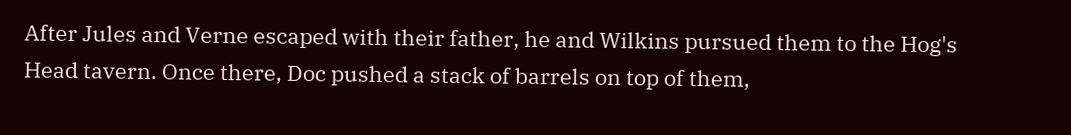After Jules and Verne escaped with their father, he and Wilkins pursued them to the Hog's Head tavern. Once there, Doc pushed a stack of barrels on top of them,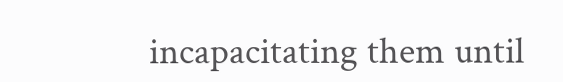incapacitating them until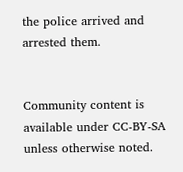the police arrived and arrested them.


Community content is available under CC-BY-SA unless otherwise noted.